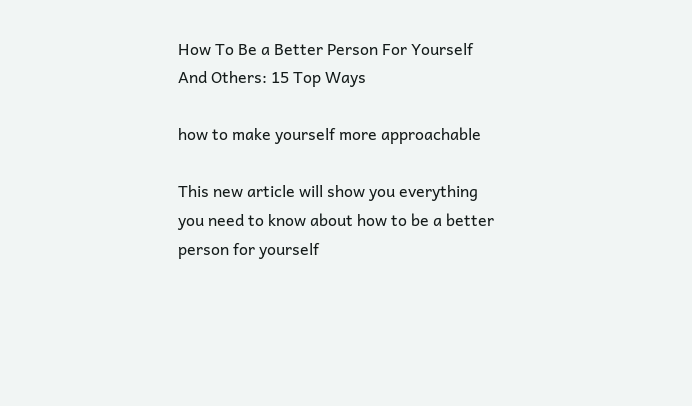How To Be a Better Person For Yourself And Others: 15 Top Ways

how to make yourself more approachable

This new article will show you everything you need to know about how to be a better person for yourself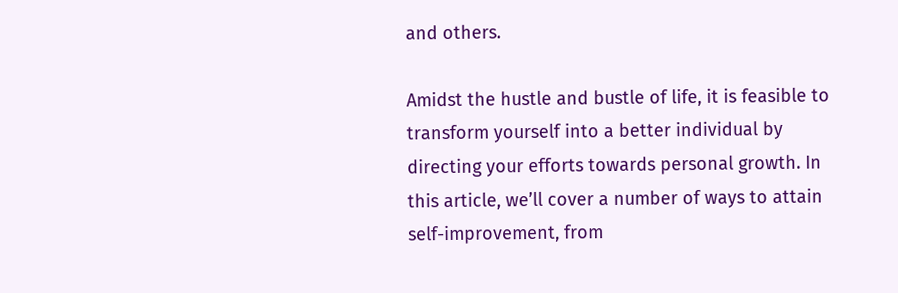and others.

Amidst the hustle and bustle of life, it is feasible to transform yourself into a better individual by directing your efforts towards personal growth. In this article, we’ll cover a number of ways to attain self-improvement, from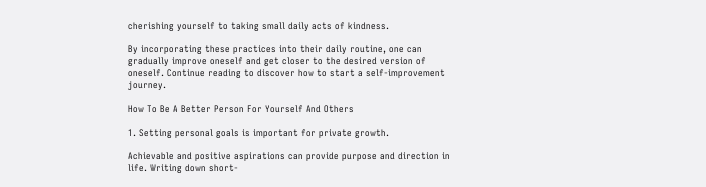cherishing yourself to taking small daily acts of kindness.

By incorporating these practices into their daily routine, one can gradually improve oneself and get closer to the desired version of oneself. Continue reading to discover how to start a self-improvement journey.

How To Be A Better Person For Yourself And Others

1. Setting personal goals is important for private growth.

Achievable and positive aspirations can provide purpose and direction in life. Writing down short-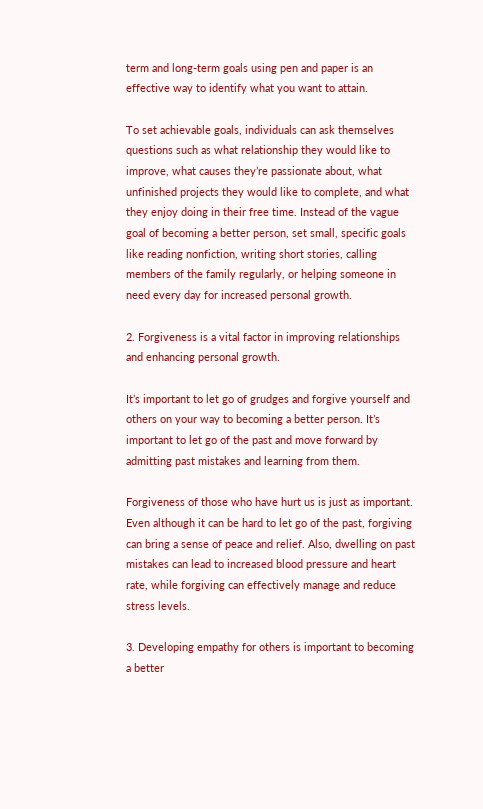term and long-term goals using pen and paper is an effective way to identify what you want to attain.

To set achievable goals, individuals can ask themselves questions such as what relationship they would like to improve, what causes they’re passionate about, what unfinished projects they would like to complete, and what they enjoy doing in their free time. Instead of the vague goal of becoming a better person, set small, specific goals like reading nonfiction, writing short stories, calling members of the family regularly, or helping someone in need every day for increased personal growth.

2. Forgiveness is a vital factor in improving relationships and enhancing personal growth.

It’s important to let go of grudges and forgive yourself and others on your way to becoming a better person. It’s important to let go of the past and move forward by admitting past mistakes and learning from them.

Forgiveness of those who have hurt us is just as important. Even although it can be hard to let go of the past, forgiving can bring a sense of peace and relief. Also, dwelling on past mistakes can lead to increased blood pressure and heart rate, while forgiving can effectively manage and reduce stress levels.

3. Developing empathy for others is important to becoming a better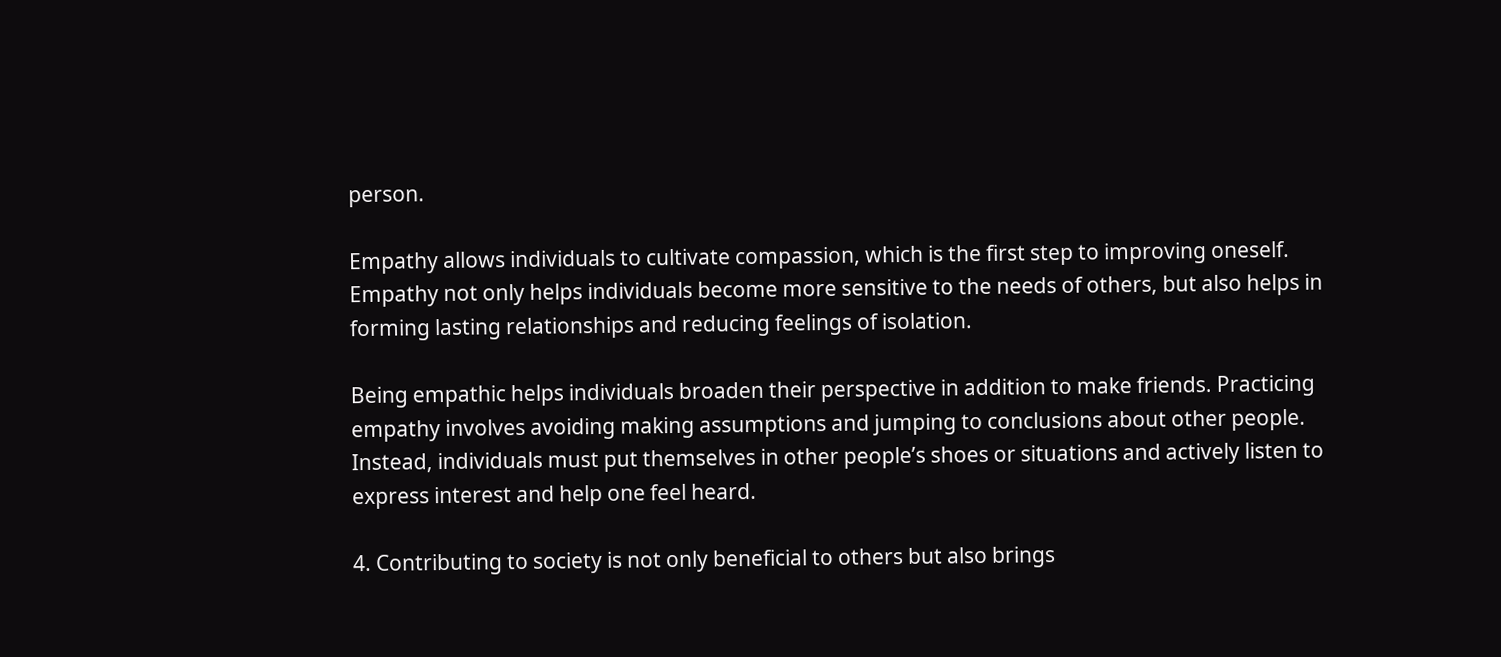person.

Empathy allows individuals to cultivate compassion, which is the first step to improving oneself. Empathy not only helps individuals become more sensitive to the needs of others, but also helps in forming lasting relationships and reducing feelings of isolation.

Being empathic helps individuals broaden their perspective in addition to make friends. Practicing empathy involves avoiding making assumptions and jumping to conclusions about other people. Instead, individuals must put themselves in other people’s shoes or situations and actively listen to express interest and help one feel heard.

4. Contributing to society is not only beneficial to others but also brings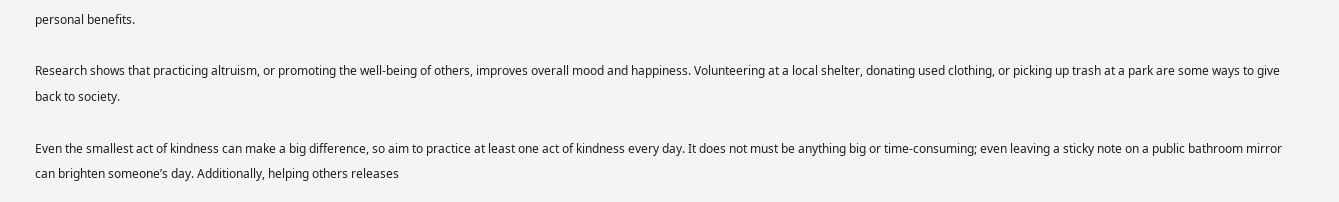personal benefits.

Research shows that practicing altruism, or promoting the well-being of others, improves overall mood and happiness. Volunteering at a local shelter, donating used clothing, or picking up trash at a park are some ways to give back to society.

Even the smallest act of kindness can make a big difference, so aim to practice at least one act of kindness every day. It does not must be anything big or time-consuming; even leaving a sticky note on a public bathroom mirror can brighten someone’s day. Additionally, helping others releases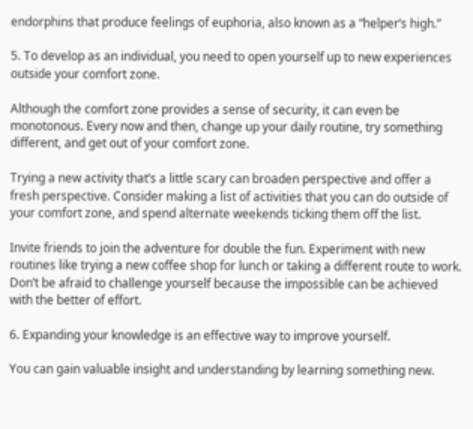endorphins that produce feelings of euphoria, also known as a “helper’s high.”

5. To develop as an individual, you need to open yourself up to new experiences outside your comfort zone.

Although the comfort zone provides a sense of security, it can even be monotonous. Every now and then, change up your daily routine, try something different, and get out of your comfort zone.

Trying a new activity that’s a little scary can broaden perspective and offer a fresh perspective. Consider making a list of activities that you can do outside of your comfort zone, and spend alternate weekends ticking them off the list.

Invite friends to join the adventure for double the fun. Experiment with new routines like trying a new coffee shop for lunch or taking a different route to work. Don’t be afraid to challenge yourself because the impossible can be achieved with the better of effort.

6. Expanding your knowledge is an effective way to improve yourself.

You can gain valuable insight and understanding by learning something new.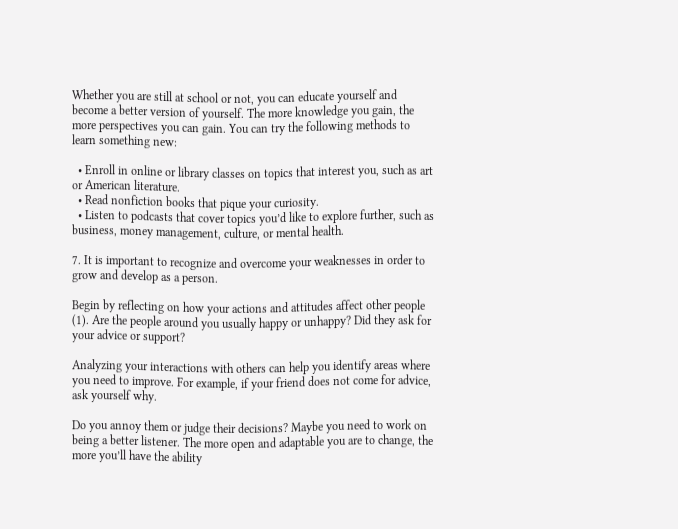Whether you are still at school or not, you can educate yourself and become a better version of yourself. The more knowledge you gain, the more perspectives you can gain. You can try the following methods to learn something new:

  • Enroll in online or library classes on topics that interest you, such as art or American literature.
  • Read nonfiction books that pique your curiosity.
  • Listen to podcasts that cover topics you’d like to explore further, such as business, money management, culture, or mental health.

7. It is important to recognize and overcome your weaknesses in order to grow and develop as a person.

Begin by reflecting on how your actions and attitudes affect other people (1). Are the people around you usually happy or unhappy? Did they ask for your advice or support?

Analyzing your interactions with others can help you identify areas where you need to improve. For example, if your friend does not come for advice, ask yourself why.

Do you annoy them or judge their decisions? Maybe you need to work on being a better listener. The more open and adaptable you are to change, the more you’ll have the ability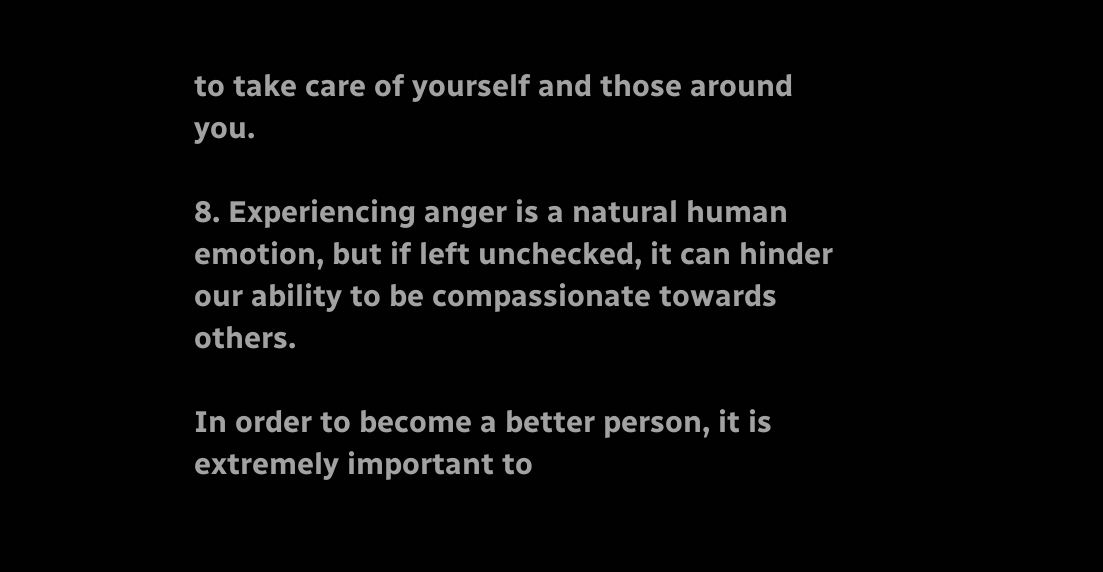to take care of yourself and those around you.

8. Experiencing anger is a natural human emotion, but if left unchecked, it can hinder our ability to be compassionate towards others.

In order to become a better person, it is extremely important to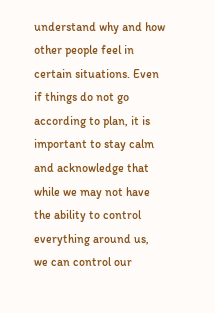understand why and how other people feel in certain situations. Even if things do not go according to plan, it is important to stay calm and acknowledge that while we may not have the ability to control everything around us, we can control our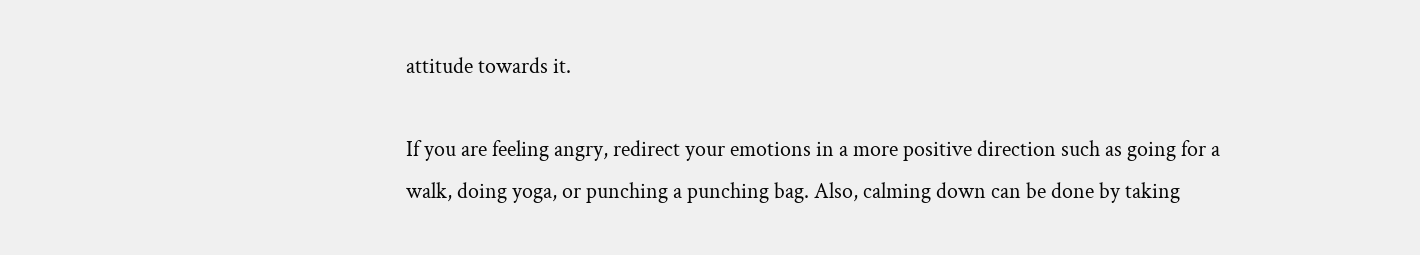attitude towards it.

If you are feeling angry, redirect your emotions in a more positive direction such as going for a walk, doing yoga, or punching a punching bag. Also, calming down can be done by taking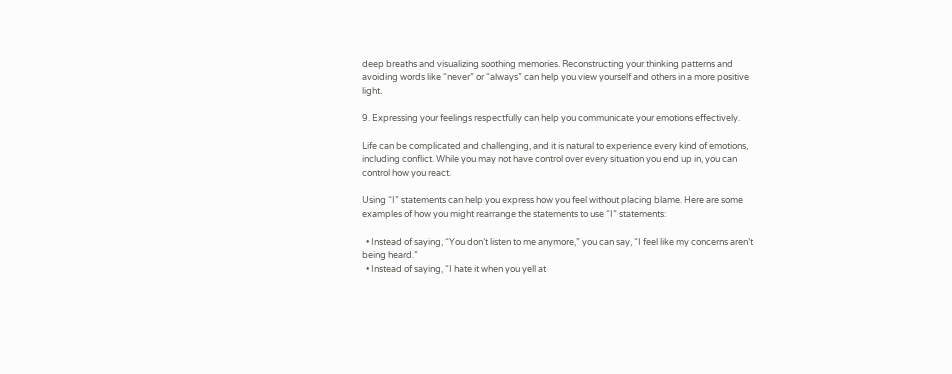deep breaths and visualizing soothing memories. Reconstructing your thinking patterns and avoiding words like “never” or “always” can help you view yourself and others in a more positive light.

9. Expressing your feelings respectfully can help you communicate your emotions effectively.

Life can be complicated and challenging, and it is natural to experience every kind of emotions, including conflict. While you may not have control over every situation you end up in, you can control how you react.

Using “I” statements can help you express how you feel without placing blame. Here are some examples of how you might rearrange the statements to use “I” statements:

  • Instead of saying, “You don’t listen to me anymore,” you can say, “I feel like my concerns aren’t being heard.”
  • Instead of saying, “I hate it when you yell at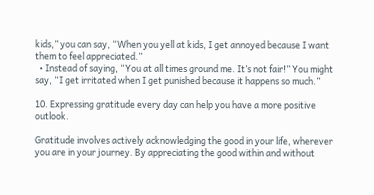kids,” you can say, “When you yell at kids, I get annoyed because I want them to feel appreciated.”
  • Instead of saying, “You at all times ground me. It’s not fair!” You might say, “I get irritated when I get punished because it happens so much.”

10. Expressing gratitude every day can help you have a more positive outlook.

Gratitude involves actively acknowledging the good in your life, wherever you are in your journey. By appreciating the good within and without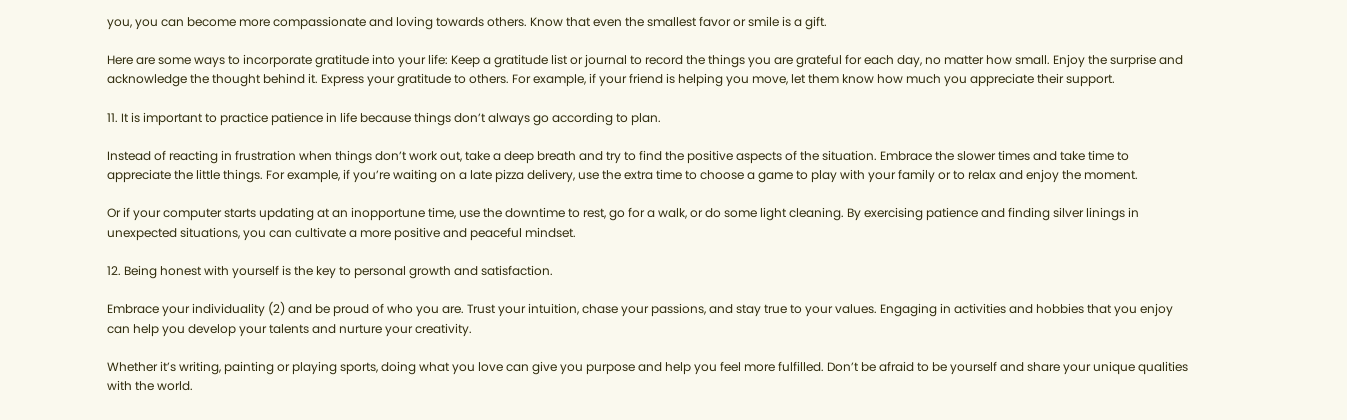you, you can become more compassionate and loving towards others. Know that even the smallest favor or smile is a gift.

Here are some ways to incorporate gratitude into your life: Keep a gratitude list or journal to record the things you are grateful for each day, no matter how small. Enjoy the surprise and acknowledge the thought behind it. Express your gratitude to others. For example, if your friend is helping you move, let them know how much you appreciate their support.

11. It is important to practice patience in life because things don’t always go according to plan.

Instead of reacting in frustration when things don’t work out, take a deep breath and try to find the positive aspects of the situation. Embrace the slower times and take time to appreciate the little things. For example, if you’re waiting on a late pizza delivery, use the extra time to choose a game to play with your family or to relax and enjoy the moment.

Or if your computer starts updating at an inopportune time, use the downtime to rest, go for a walk, or do some light cleaning. By exercising patience and finding silver linings in unexpected situations, you can cultivate a more positive and peaceful mindset.

12. Being honest with yourself is the key to personal growth and satisfaction.

Embrace your individuality (2) and be proud of who you are. Trust your intuition, chase your passions, and stay true to your values. Engaging in activities and hobbies that you enjoy can help you develop your talents and nurture your creativity.

Whether it’s writing, painting or playing sports, doing what you love can give you purpose and help you feel more fulfilled. Don’t be afraid to be yourself and share your unique qualities with the world.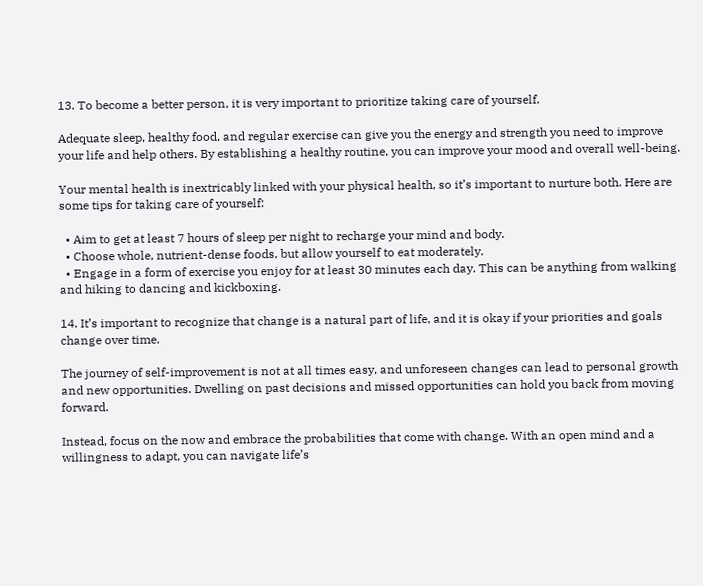13. To become a better person, it is very important to prioritize taking care of yourself.

Adequate sleep, healthy food, and regular exercise can give you the energy and strength you need to improve your life and help others. By establishing a healthy routine, you can improve your mood and overall well-being.

Your mental health is inextricably linked with your physical health, so it’s important to nurture both. Here are some tips for taking care of yourself:

  • Aim to get at least 7 hours of sleep per night to recharge your mind and body.
  • Choose whole, nutrient-dense foods, but allow yourself to eat moderately.
  • Engage in a form of exercise you enjoy for at least 30 minutes each day. This can be anything from walking and hiking to dancing and kickboxing.

14. It’s important to recognize that change is a natural part of life, and it is okay if your priorities and goals change over time.

The journey of self-improvement is not at all times easy, and unforeseen changes can lead to personal growth and new opportunities. Dwelling on past decisions and missed opportunities can hold you back from moving forward.

Instead, focus on the now and embrace the probabilities that come with change. With an open mind and a willingness to adapt, you can navigate life’s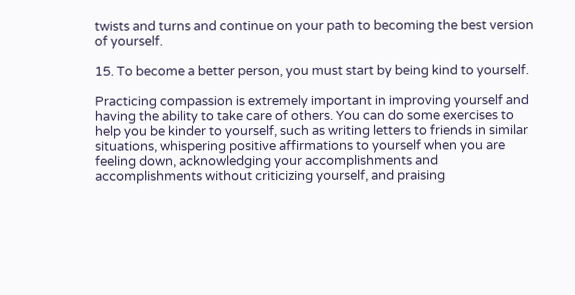twists and turns and continue on your path to becoming the best version of yourself.

15. To become a better person, you must start by being kind to yourself.

Practicing compassion is extremely important in improving yourself and having the ability to take care of others. You can do some exercises to help you be kinder to yourself, such as writing letters to friends in similar situations, whispering positive affirmations to yourself when you are feeling down, acknowledging your accomplishments and accomplishments without criticizing yourself, and praising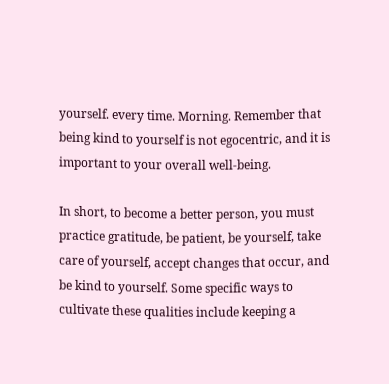yourself. every time. Morning. Remember that being kind to yourself is not egocentric, and it is important to your overall well-being.

In short, to become a better person, you must practice gratitude, be patient, be yourself, take care of yourself, accept changes that occur, and be kind to yourself. Some specific ways to cultivate these qualities include keeping a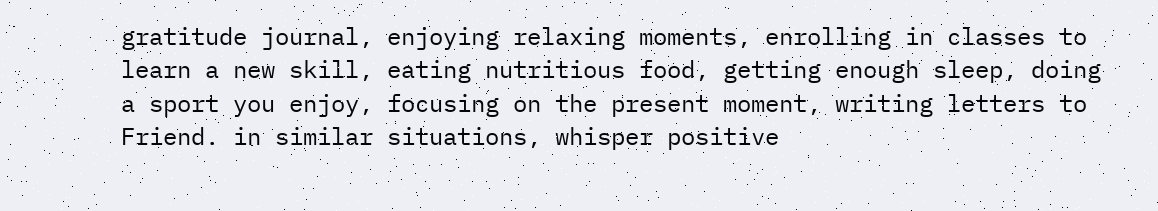gratitude journal, enjoying relaxing moments, enrolling in classes to learn a new skill, eating nutritious food, getting enough sleep, doing a sport you enjoy, focusing on the present moment, writing letters to Friend. in similar situations, whisper positive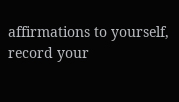affirmations to yourself, record your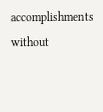accomplishments without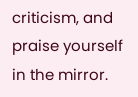criticism, and praise yourself in the mirror.